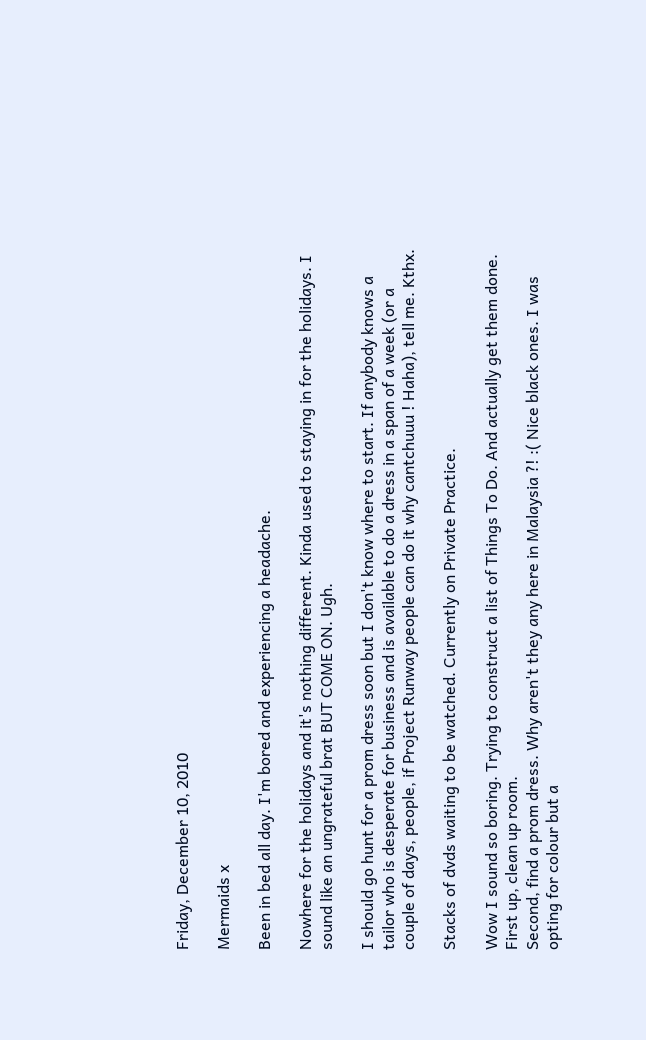Friday, December 10, 2010

Mermaids x

Been in bed all day. I'm bored and experiencing a headache.

Nowhere for the holidays and it's nothing different. Kinda used to staying in for the holidays. I sound like an ungrateful brat BUT COME ON. Ugh.

I should go hunt for a prom dress soon but I don't know where to start. If anybody knows a tailor who is desperate for business and is available to do a dress in a span of a week (or a couple of days, people, if Project Runway people can do it why cantchuuu ! Haha), tell me. Kthx.

Stacks of dvds waiting to be watched. Currently on Private Practice.

Wow I sound so boring. Trying to construct a list of Things To Do. And actually get them done.
First up, clean up room.
Second, find a prom dress. Why aren't they any here in Malaysia ?! :( Nice black ones. I was opting for colour but a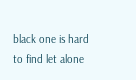black one is hard to find let alone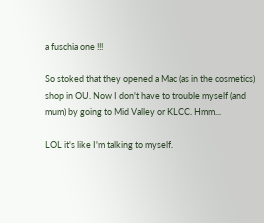a fuschia one !!!

So stoked that they opened a Mac (as in the cosmetics) shop in OU. Now I don't have to trouble myself (and mum) by going to Mid Valley or KLCC. Hmm...

LOL it's like I'm talking to myself.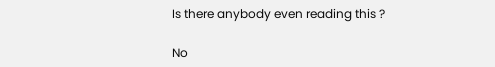Is there anybody even reading this ?

No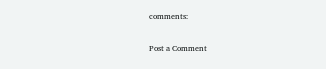comments:

Post a Comment